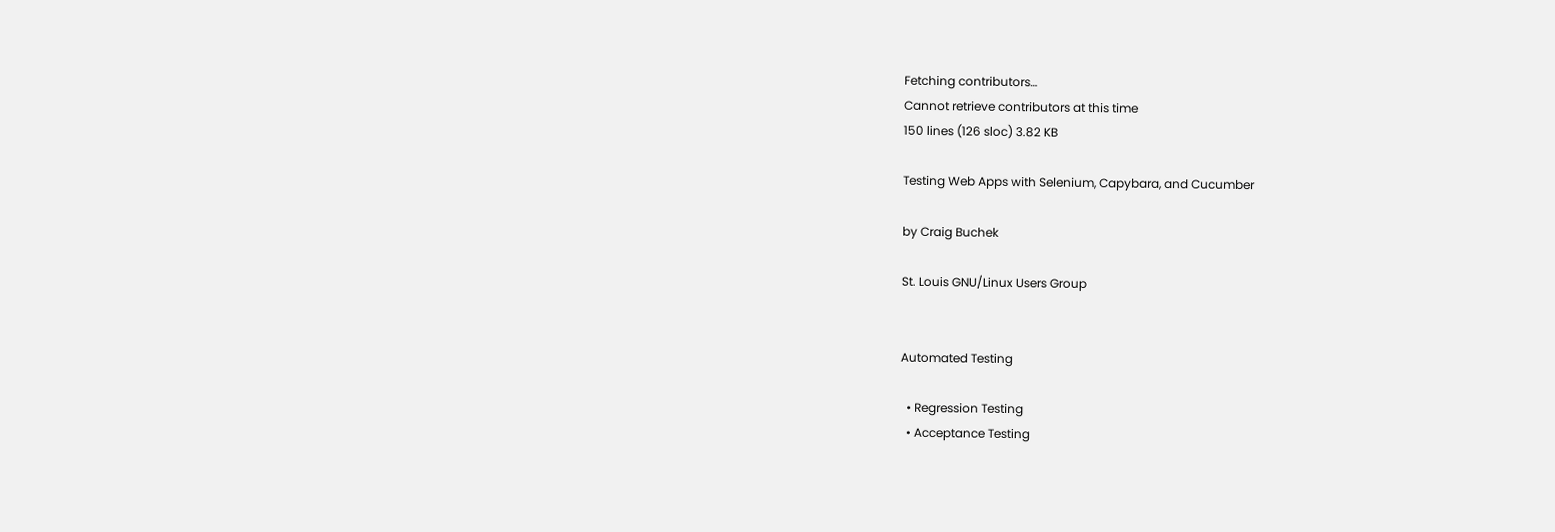Fetching contributors…
Cannot retrieve contributors at this time
150 lines (126 sloc) 3.82 KB

Testing Web Apps with Selenium, Capybara, and Cucumber

by Craig Buchek

St. Louis GNU/Linux Users Group


Automated Testing

  • Regression Testing
  • Acceptance Testing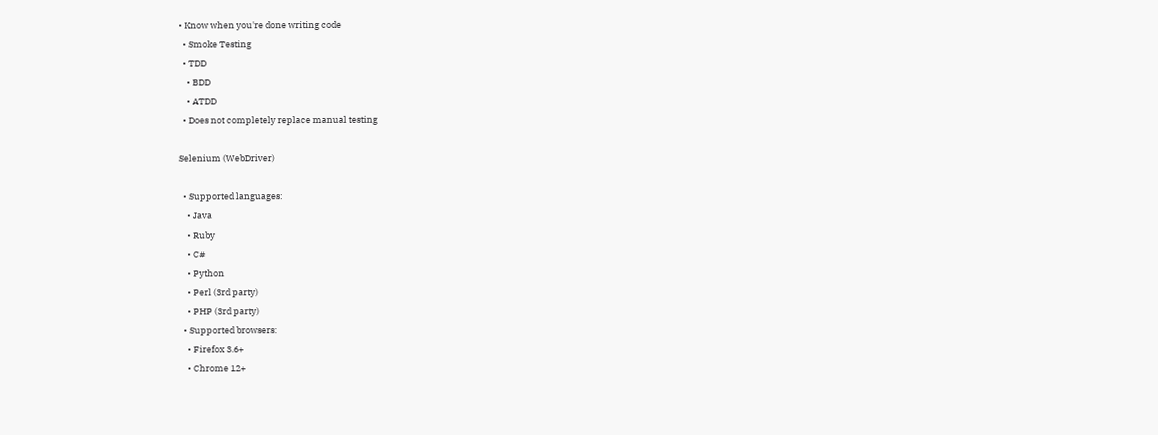• Know when you're done writing code
  • Smoke Testing
  • TDD
    • BDD
    • ATDD
  • Does not completely replace manual testing

Selenium (WebDriver)

  • Supported languages:
    • Java
    • Ruby
    • C#
    • Python
    • Perl (3rd party)
    • PHP (3rd party)
  • Supported browsers:
    • Firefox 3.6+
    • Chrome 12+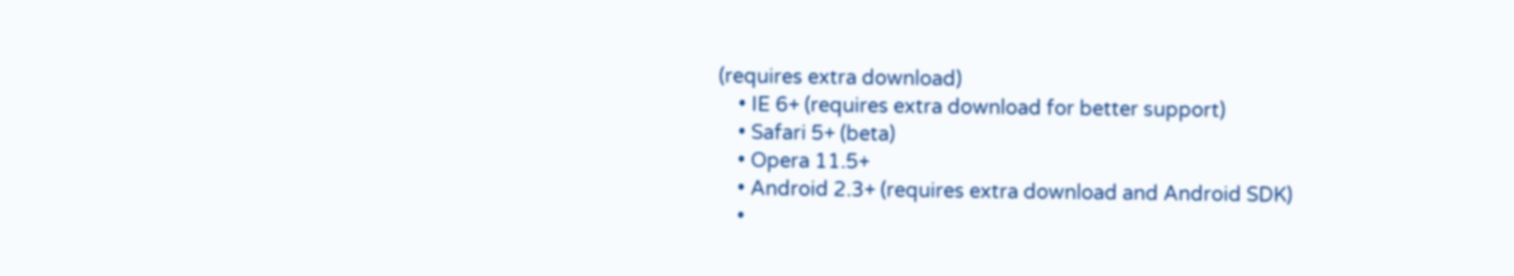(requires extra download)
    • IE 6+ (requires extra download for better support)
    • Safari 5+ (beta)
    • Opera 11.5+
    • Android 2.3+ (requires extra download and Android SDK)
    •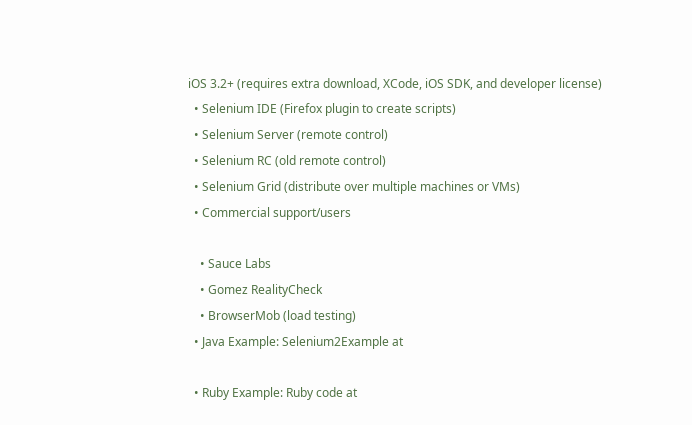iOS 3.2+ (requires extra download, XCode, iOS SDK, and developer license)
  • Selenium IDE (Firefox plugin to create scripts)
  • Selenium Server (remote control)
  • Selenium RC (old remote control)
  • Selenium Grid (distribute over multiple machines or VMs)
  • Commercial support/users

    • Sauce Labs
    • Gomez RealityCheck
    • BrowserMob (load testing)
  • Java Example: Selenium2Example at

  • Ruby Example: Ruby code at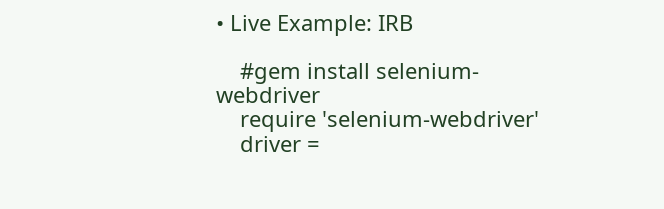• Live Example: IRB

    #gem install selenium-webdriver
    require 'selenium-webdriver'
    driver =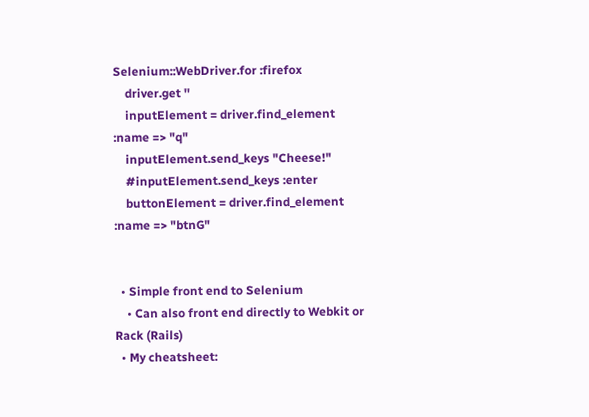Selenium::WebDriver.for :firefox
    driver.get ''
    inputElement = driver.find_element :name => "q"
    inputElement.send_keys "Cheese!"
    #inputElement.send_keys :enter
    buttonElement = driver.find_element :name => "btnG"


  • Simple front end to Selenium
    • Can also front end directly to Webkit or Rack (Rails)
  • My cheatsheet: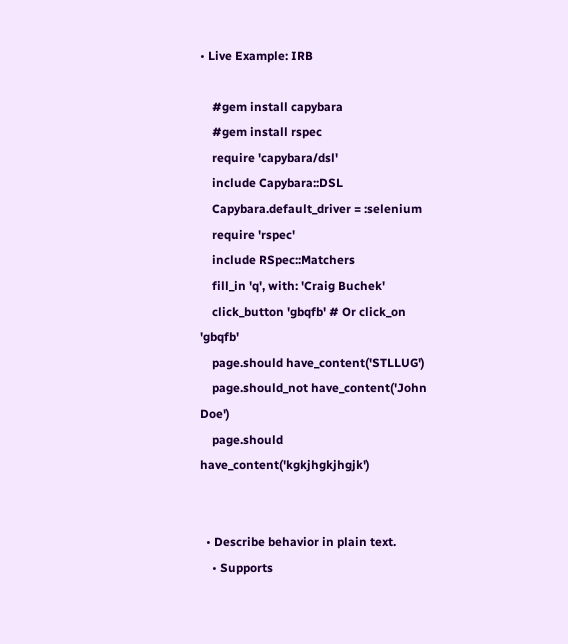• Live Example: IRB

    #gem install capybara
    #gem install rspec
    require 'capybara/dsl'
    include Capybara::DSL
    Capybara.default_driver = :selenium
    require 'rspec'
    include RSpec::Matchers
    fill_in 'q', with: 'Craig Buchek'
    click_button 'gbqfb' # Or click_on 'gbqfb'
    page.should have_content('STLLUG')
    page.should_not have_content('John Doe')
    page.should have_content('kgkjhgkjhgjk')


  • Describe behavior in plain text.
    • Supports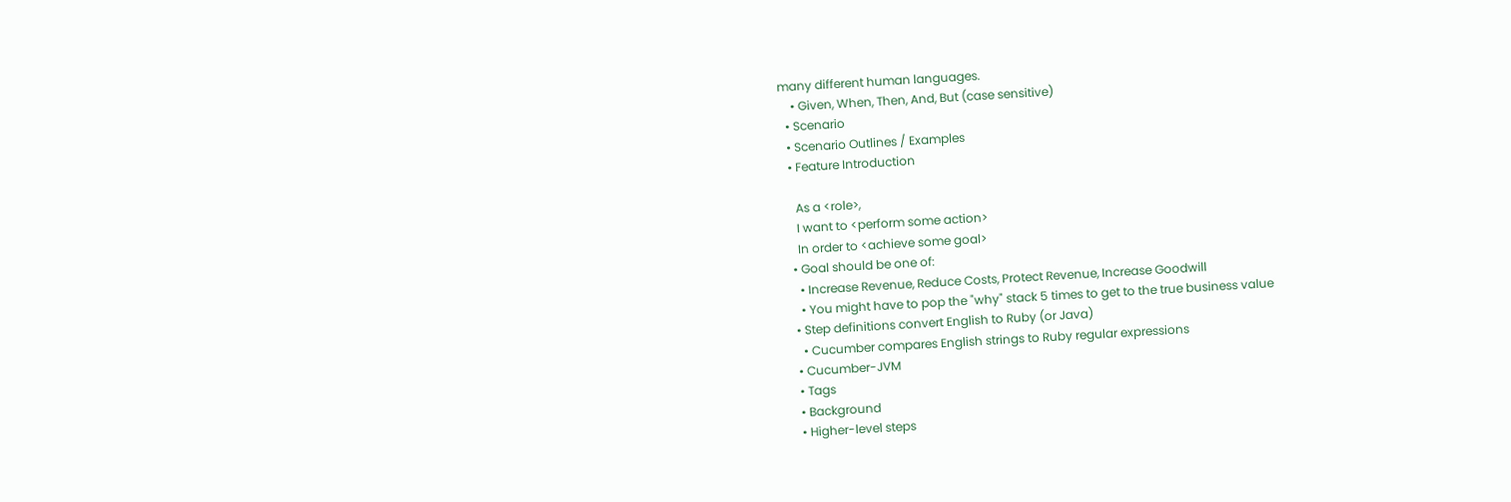many different human languages.
    • Given, When, Then, And, But (case sensitive)
  • Scenario
  • Scenario Outlines / Examples
  • Feature Introduction

    As a <role>,
    I want to <perform some action>
    In order to <achieve some goal>
  • Goal should be one of:
    • Increase Revenue, Reduce Costs, Protect Revenue, Increase Goodwill
    • You might have to pop the "why" stack 5 times to get to the true business value
  • Step definitions convert English to Ruby (or Java)
    • Cucumber compares English strings to Ruby regular expressions
  • Cucumber-JVM
  • Tags
  • Background
  • Higher-level steps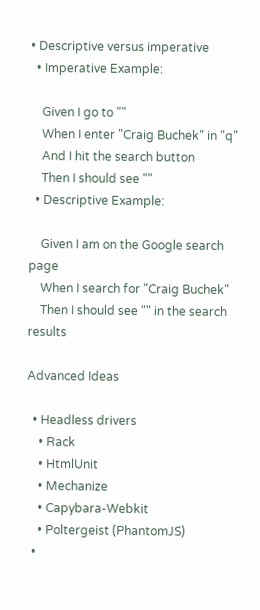• Descriptive versus imperative
  • Imperative Example:

    Given I go to ""
    When I enter "Craig Buchek" in "q"
    And I hit the search button
    Then I should see ""
  • Descriptive Example:

    Given I am on the Google search page
    When I search for "Craig Buchek"
    Then I should see "" in the search results

Advanced Ideas

  • Headless drivers
    • Rack
    • HtmlUnit
    • Mechanize
    • Capybara-Webkit
    • Poltergeist (PhantomJS)
  •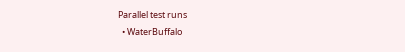Parallel test runs
  • WaterBuffalo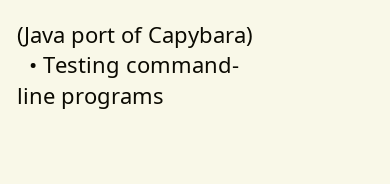(Java port of Capybara)
  • Testing command-line programs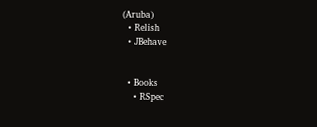(Aruba)
  • Relish
  • JBehave


  • Books
    • RSpec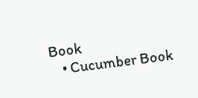Book
    • Cucumber Book